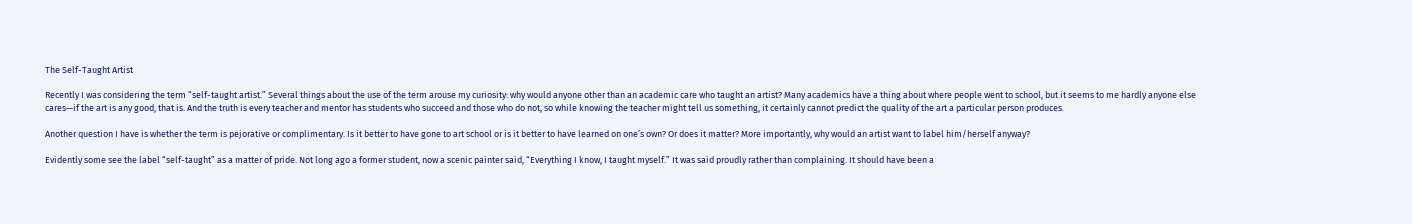The Self-Taught Artist

Recently I was considering the term “self-taught artist.” Several things about the use of the term arouse my curiosity: why would anyone other than an academic care who taught an artist? Many academics have a thing about where people went to school, but it seems to me hardly anyone else cares—if the art is any good, that is. And the truth is every teacher and mentor has students who succeed and those who do not, so while knowing the teacher might tell us something, it certainly cannot predict the quality of the art a particular person produces.

Another question I have is whether the term is pejorative or complimentary. Is it better to have gone to art school or is it better to have learned on one’s own? Or does it matter? More importantly, why would an artist want to label him/herself anyway?

Evidently some see the label “self-taught” as a matter of pride. Not long ago a former student, now a scenic painter said, “Everything I know, I taught myself.” It was said proudly rather than complaining. It should have been a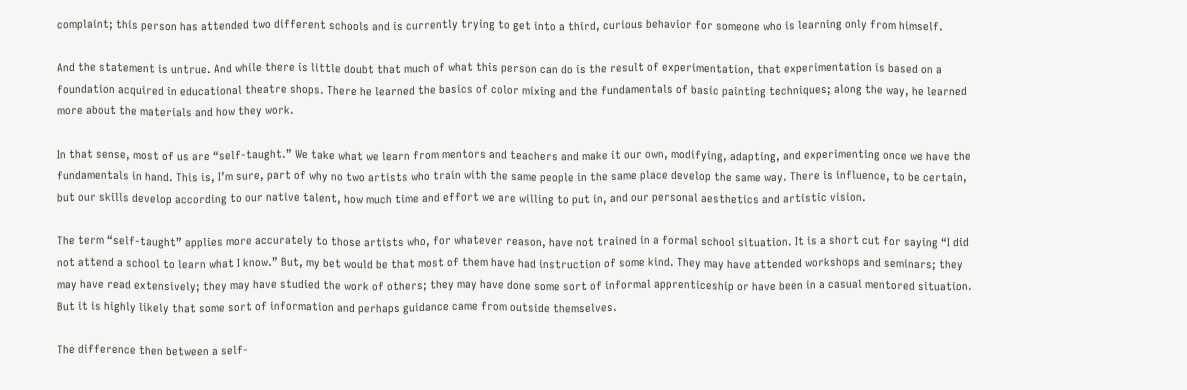complaint; this person has attended two different schools and is currently trying to get into a third, curious behavior for someone who is learning only from himself.

And the statement is untrue. And while there is little doubt that much of what this person can do is the result of experimentation, that experimentation is based on a foundation acquired in educational theatre shops. There he learned the basics of color mixing and the fundamentals of basic painting techniques; along the way, he learned more about the materials and how they work.

In that sense, most of us are “self-taught.” We take what we learn from mentors and teachers and make it our own, modifying, adapting, and experimenting once we have the fundamentals in hand. This is, I’m sure, part of why no two artists who train with the same people in the same place develop the same way. There is influence, to be certain, but our skills develop according to our native talent, how much time and effort we are willing to put in, and our personal aesthetics and artistic vision.

The term “self-taught” applies more accurately to those artists who, for whatever reason, have not trained in a formal school situation. It is a short cut for saying “I did not attend a school to learn what I know.” But, my bet would be that most of them have had instruction of some kind. They may have attended workshops and seminars; they may have read extensively; they may have studied the work of others; they may have done some sort of informal apprenticeship or have been in a casual mentored situation. But it is highly likely that some sort of information and perhaps guidance came from outside themselves.

The difference then between a self-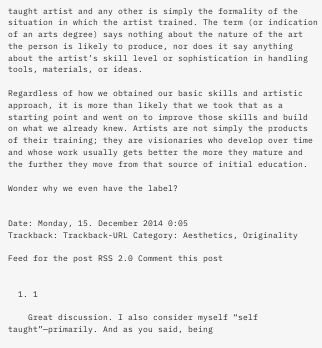taught artist and any other is simply the formality of the situation in which the artist trained. The term (or indication of an arts degree) says nothing about the nature of the art the person is likely to produce, nor does it say anything about the artist’s skill level or sophistication in handling tools, materials, or ideas.

Regardless of how we obtained our basic skills and artistic approach, it is more than likely that we took that as a starting point and went on to improve those skills and build on what we already knew. Artists are not simply the products of their training; they are visionaries who develop over time and whose work usually gets better the more they mature and the further they move from that source of initial education.

Wonder why we even have the label?


Date: Monday, 15. December 2014 0:05
Trackback: Trackback-URL Category: Aesthetics, Originality

Feed for the post RSS 2.0 Comment this post


  1. 1

    Great discussion. I also consider myself “self taught”—primarily. And as you said, being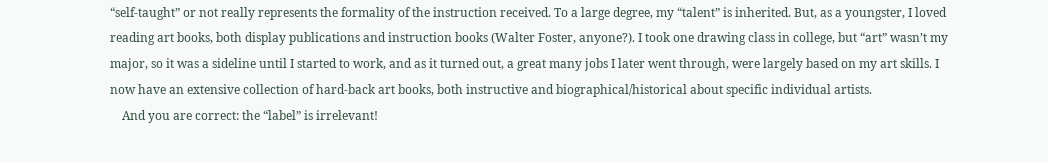“self-taught” or not really represents the formality of the instruction received. To a large degree, my “talent” is inherited. But, as a youngster, I loved reading art books, both display publications and instruction books (Walter Foster, anyone?). I took one drawing class in college, but “art” wasn’t my major, so it was a sideline until I started to work, and as it turned out, a great many jobs I later went through, were largely based on my art skills. I now have an extensive collection of hard-back art books, both instructive and biographical/historical about specific individual artists.
    And you are correct: the “label” is irrelevant!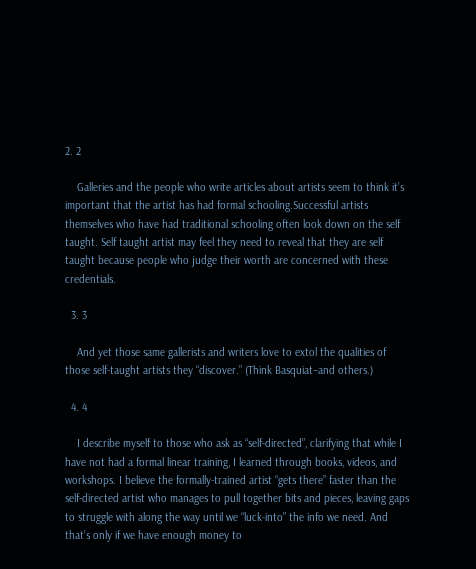2. 2

    Galleries and the people who write articles about artists seem to think it’s important that the artist has had formal schooling.Successful artists themselves who have had traditional schooling often look down on the self taught. Self taught artist may feel they need to reveal that they are self taught because people who judge their worth are concerned with these credentials.

  3. 3

    And yet those same gallerists and writers love to extol the qualities of those self-taught artists they “discover.” (Think Basquiat–and others.)

  4. 4

    I describe myself to those who ask as “self-directed”, clarifying that while I have not had a formal linear training, I learned through books, videos, and workshops. I believe the formally-trained artist “gets there” faster than the self-directed artist who manages to pull together bits and pieces, leaving gaps to struggle with along the way until we “luck-into” the info we need. And that’s only if we have enough money to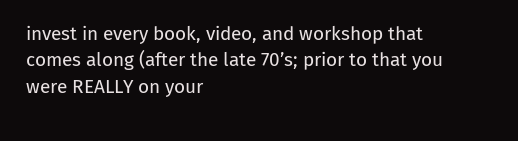invest in every book, video, and workshop that comes along (after the late 70’s; prior to that you were REALLY on your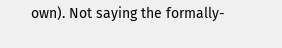own). Not saying the formally-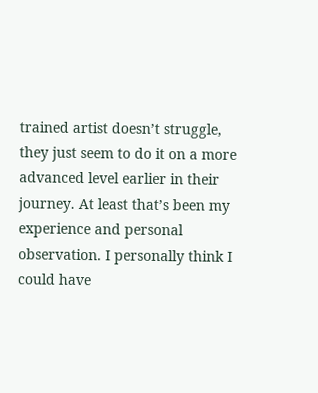trained artist doesn’t struggle, they just seem to do it on a more advanced level earlier in their journey. At least that’s been my experience and personal observation. I personally think I could have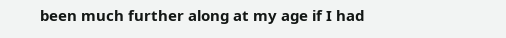been much further along at my age if I had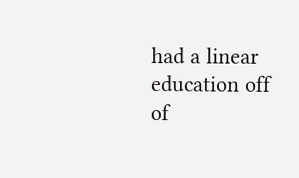had a linear education off of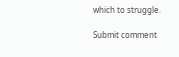which to struggle.

Submit comment